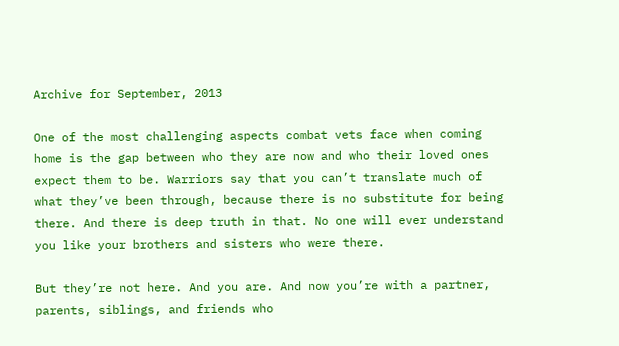Archive for September, 2013

One of the most challenging aspects combat vets face when coming home is the gap between who they are now and who their loved ones expect them to be. Warriors say that you can’t translate much of what they’ve been through, because there is no substitute for being there. And there is deep truth in that. No one will ever understand you like your brothers and sisters who were there.

But they’re not here. And you are. And now you’re with a partner, parents, siblings, and friends who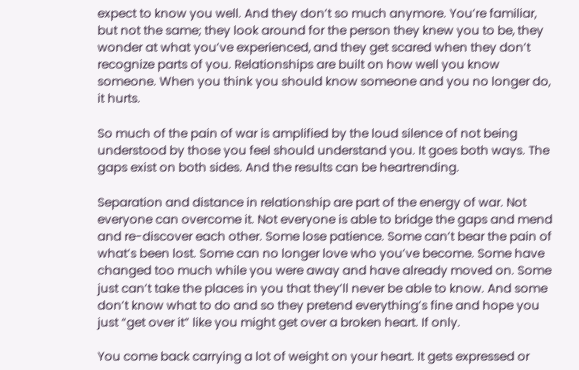expect to know you well. And they don’t so much anymore. You’re familiar, but not the same; they look around for the person they knew you to be, they wonder at what you’ve experienced, and they get scared when they don’t recognize parts of you. Relationships are built on how well you know someone. When you think you should know someone and you no longer do, it hurts.

So much of the pain of war is amplified by the loud silence of not being understood by those you feel should understand you. It goes both ways. The gaps exist on both sides. And the results can be heartrending.

Separation and distance in relationship are part of the energy of war. Not everyone can overcome it. Not everyone is able to bridge the gaps and mend and re-discover each other. Some lose patience. Some can’t bear the pain of what’s been lost. Some can no longer love who you’ve become. Some have changed too much while you were away and have already moved on. Some just can’t take the places in you that they’ll never be able to know. And some don’t know what to do and so they pretend everything’s fine and hope you just “get over it” like you might get over a broken heart. If only.

You come back carrying a lot of weight on your heart. It gets expressed or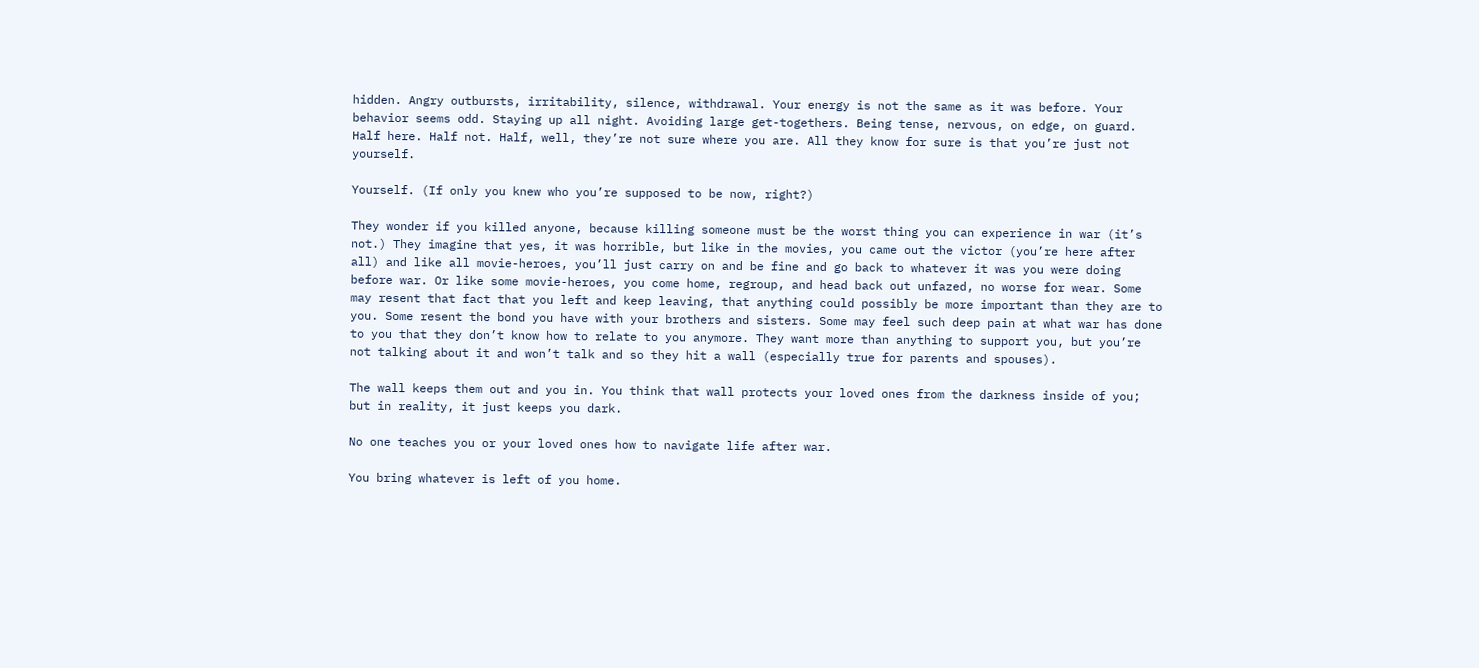hidden. Angry outbursts, irritability, silence, withdrawal. Your energy is not the same as it was before. Your behavior seems odd. Staying up all night. Avoiding large get-togethers. Being tense, nervous, on edge, on guard. Half here. Half not. Half, well, they’re not sure where you are. All they know for sure is that you’re just not yourself.

Yourself. (If only you knew who you’re supposed to be now, right?)

They wonder if you killed anyone, because killing someone must be the worst thing you can experience in war (it’s not.) They imagine that yes, it was horrible, but like in the movies, you came out the victor (you’re here after all) and like all movie-heroes, you’ll just carry on and be fine and go back to whatever it was you were doing before war. Or like some movie-heroes, you come home, regroup, and head back out unfazed, no worse for wear. Some may resent that fact that you left and keep leaving, that anything could possibly be more important than they are to you. Some resent the bond you have with your brothers and sisters. Some may feel such deep pain at what war has done to you that they don’t know how to relate to you anymore. They want more than anything to support you, but you’re not talking about it and won’t talk and so they hit a wall (especially true for parents and spouses).

The wall keeps them out and you in. You think that wall protects your loved ones from the darkness inside of you; but in reality, it just keeps you dark.

No one teaches you or your loved ones how to navigate life after war.

You bring whatever is left of you home.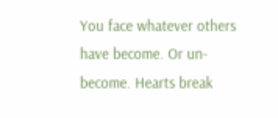You face whatever others have become. Or un-become. Hearts break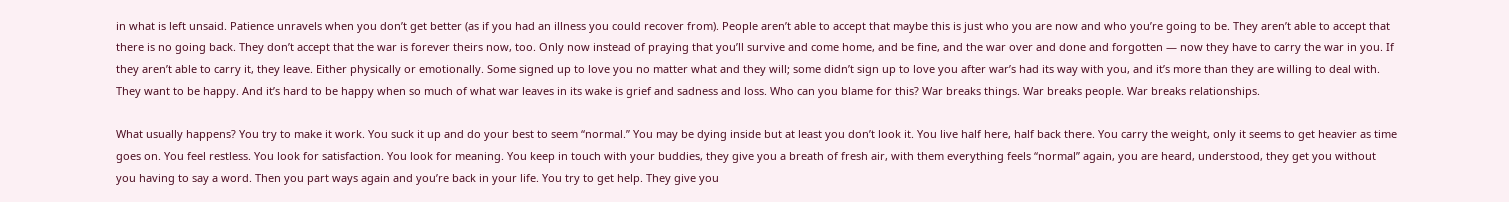in what is left unsaid. Patience unravels when you don’t get better (as if you had an illness you could recover from). People aren’t able to accept that maybe this is just who you are now and who you’re going to be. They aren’t able to accept that there is no going back. They don’t accept that the war is forever theirs now, too. Only now instead of praying that you’ll survive and come home, and be fine, and the war over and done and forgotten — now they have to carry the war in you. If they aren’t able to carry it, they leave. Either physically or emotionally. Some signed up to love you no matter what and they will; some didn’t sign up to love you after war’s had its way with you, and it’s more than they are willing to deal with. They want to be happy. And it’s hard to be happy when so much of what war leaves in its wake is grief and sadness and loss. Who can you blame for this? War breaks things. War breaks people. War breaks relationships.

What usually happens? You try to make it work. You suck it up and do your best to seem “normal.” You may be dying inside but at least you don’t look it. You live half here, half back there. You carry the weight, only it seems to get heavier as time goes on. You feel restless. You look for satisfaction. You look for meaning. You keep in touch with your buddies, they give you a breath of fresh air, with them everything feels “normal” again, you are heard, understood, they get you without you having to say a word. Then you part ways again and you’re back in your life. You try to get help. They give you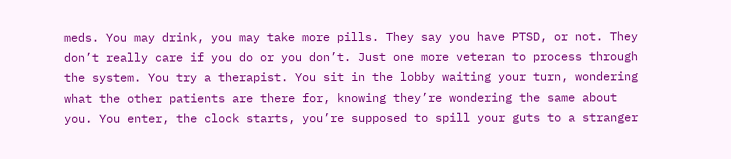meds. You may drink, you may take more pills. They say you have PTSD, or not. They don’t really care if you do or you don’t. Just one more veteran to process through the system. You try a therapist. You sit in the lobby waiting your turn, wondering what the other patients are there for, knowing they’re wondering the same about you. You enter, the clock starts, you’re supposed to spill your guts to a stranger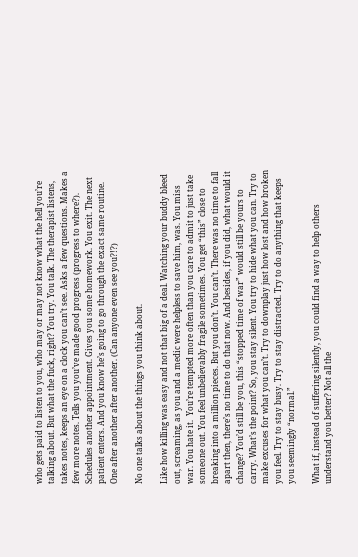who gets paid to listen to you, who may or may not know what the hell you’re talking about. But what the fuck, right? You try. You talk. The therapist listens, takes notes, keeps an eye on a clock you can’t see. Asks a few questions. Makes a few more notes. Tells you you’ve made good progress (progress to where?). Schedules another appointment. Gives you some homework. You exit. The next patient enters. And you know he’s going to go through the exact same routine. One after another after another. (Can anyone even see you?!?)

No one talks about the things you think about.

Like how killing was easy and not that big of a deal. Watching your buddy bleed out, screaming, as you and a medic were helpless to save him, was. You miss war. You hate it.  You’re tempted more often than you care to admit to just take someone out. You feel unbelievably fragile sometimes. You get “this” close to breaking into a million pieces. But you don’t. You can’t. There was no time to fall apart then, there’s no time to do that now. And besides, if you did, what would it change? You’d still be you, this “stopped time of war” would still be yours to carry. What’s the point? So, you stay silent. You try to hide what you can. Try to make excuses for what you can’t. Try to downplay just how lost and how broken you feel. Try to stay busy. Try to stay distracted. Try to do anything that keeps you seemingly “normal.”

What if, instead of suffering silently, you could find a way to help others understand you better? Not all the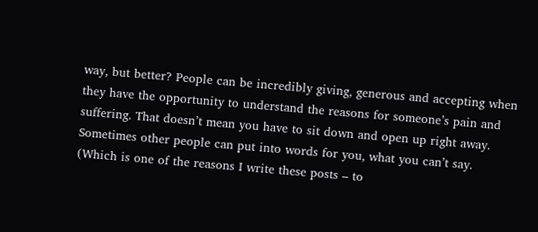way, but better? People can be incredibly giving, generous and accepting when they have the opportunity to understand the reasons for someone’s pain and suffering. That doesn’t mean you have to sit down and open up right away. Sometimes other people can put into words for you, what you can’t say. (Which is one of the reasons I write these posts – to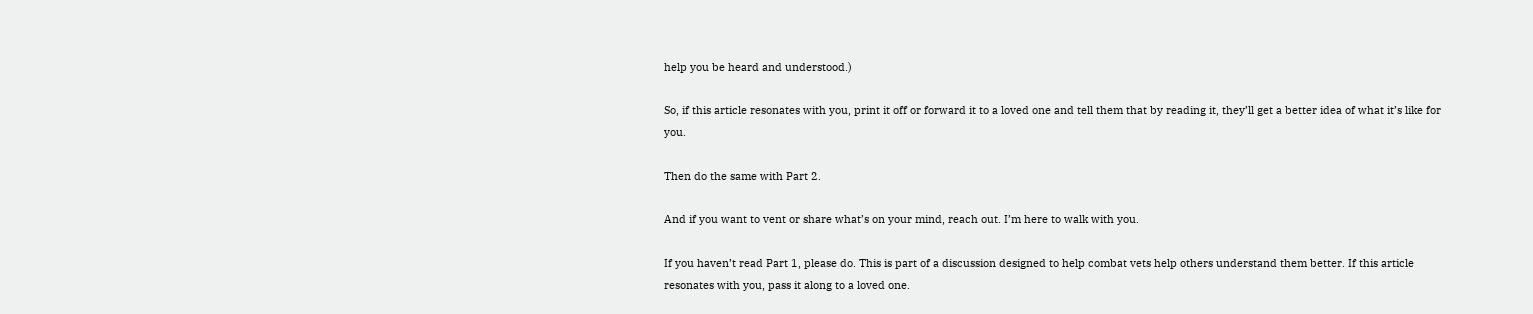help you be heard and understood.)

So, if this article resonates with you, print it off or forward it to a loved one and tell them that by reading it, they’ll get a better idea of what it’s like for you.

Then do the same with Part 2.

And if you want to vent or share what’s on your mind, reach out. I’m here to walk with you.

If you haven’t read Part 1, please do. This is part of a discussion designed to help combat vets help others understand them better. If this article resonates with you, pass it along to a loved one.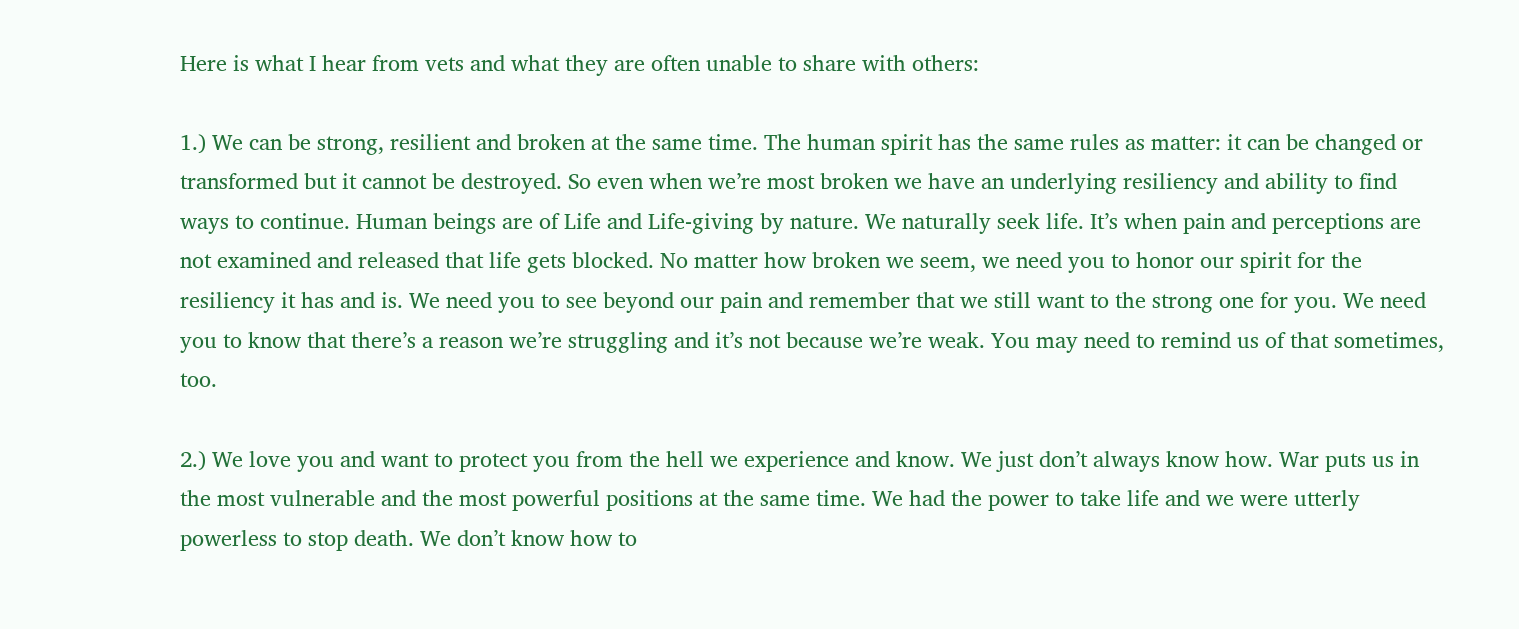Here is what I hear from vets and what they are often unable to share with others:

1.) We can be strong, resilient and broken at the same time. The human spirit has the same rules as matter: it can be changed or transformed but it cannot be destroyed. So even when we’re most broken we have an underlying resiliency and ability to find ways to continue. Human beings are of Life and Life-giving by nature. We naturally seek life. It’s when pain and perceptions are not examined and released that life gets blocked. No matter how broken we seem, we need you to honor our spirit for the resiliency it has and is. We need you to see beyond our pain and remember that we still want to the strong one for you. We need you to know that there’s a reason we’re struggling and it’s not because we’re weak. You may need to remind us of that sometimes, too.

2.) We love you and want to protect you from the hell we experience and know. We just don’t always know how. War puts us in the most vulnerable and the most powerful positions at the same time. We had the power to take life and we were utterly powerless to stop death. We don’t know how to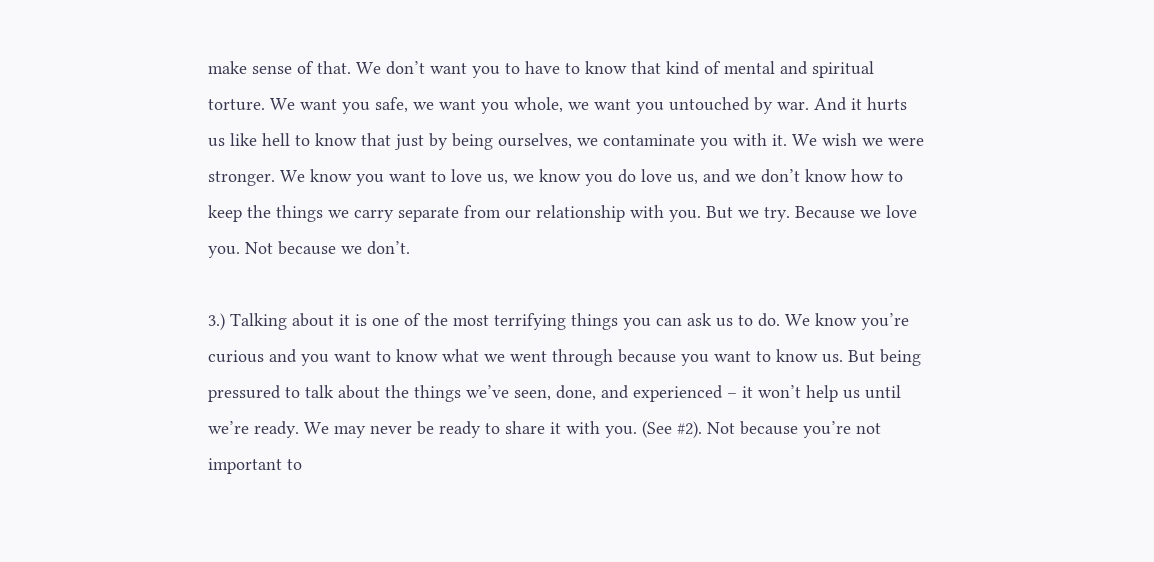make sense of that. We don’t want you to have to know that kind of mental and spiritual torture. We want you safe, we want you whole, we want you untouched by war. And it hurts us like hell to know that just by being ourselves, we contaminate you with it. We wish we were stronger. We know you want to love us, we know you do love us, and we don’t know how to keep the things we carry separate from our relationship with you. But we try. Because we love you. Not because we don’t.

3.) Talking about it is one of the most terrifying things you can ask us to do. We know you’re curious and you want to know what we went through because you want to know us. But being pressured to talk about the things we’ve seen, done, and experienced – it won’t help us until we’re ready. We may never be ready to share it with you. (See #2). Not because you’re not important to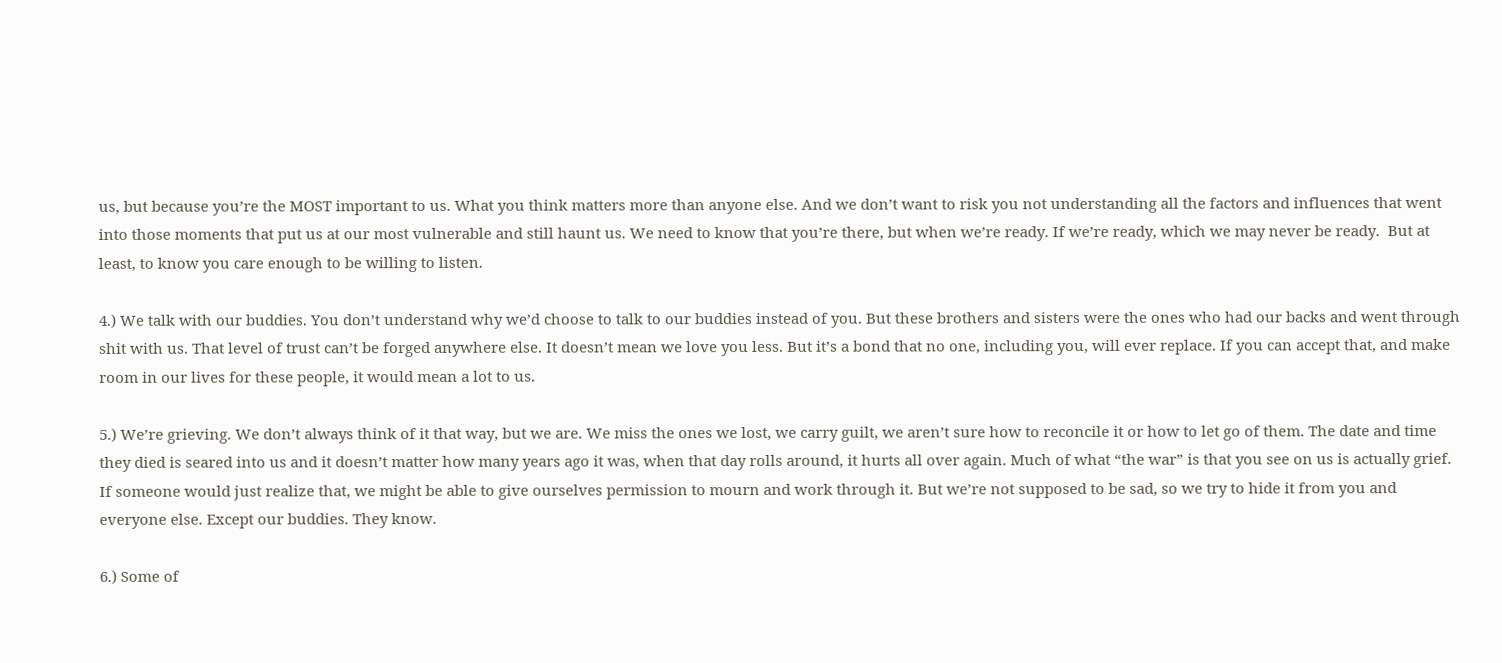us, but because you’re the MOST important to us. What you think matters more than anyone else. And we don’t want to risk you not understanding all the factors and influences that went into those moments that put us at our most vulnerable and still haunt us. We need to know that you’re there, but when we’re ready. If we’re ready, which we may never be ready.  But at least, to know you care enough to be willing to listen.

4.) We talk with our buddies. You don’t understand why we’d choose to talk to our buddies instead of you. But these brothers and sisters were the ones who had our backs and went through shit with us. That level of trust can’t be forged anywhere else. It doesn’t mean we love you less. But it’s a bond that no one, including you, will ever replace. If you can accept that, and make room in our lives for these people, it would mean a lot to us.

5.) We’re grieving. We don’t always think of it that way, but we are. We miss the ones we lost, we carry guilt, we aren’t sure how to reconcile it or how to let go of them. The date and time they died is seared into us and it doesn’t matter how many years ago it was, when that day rolls around, it hurts all over again. Much of what “the war” is that you see on us is actually grief. If someone would just realize that, we might be able to give ourselves permission to mourn and work through it. But we’re not supposed to be sad, so we try to hide it from you and everyone else. Except our buddies. They know.

6.) Some of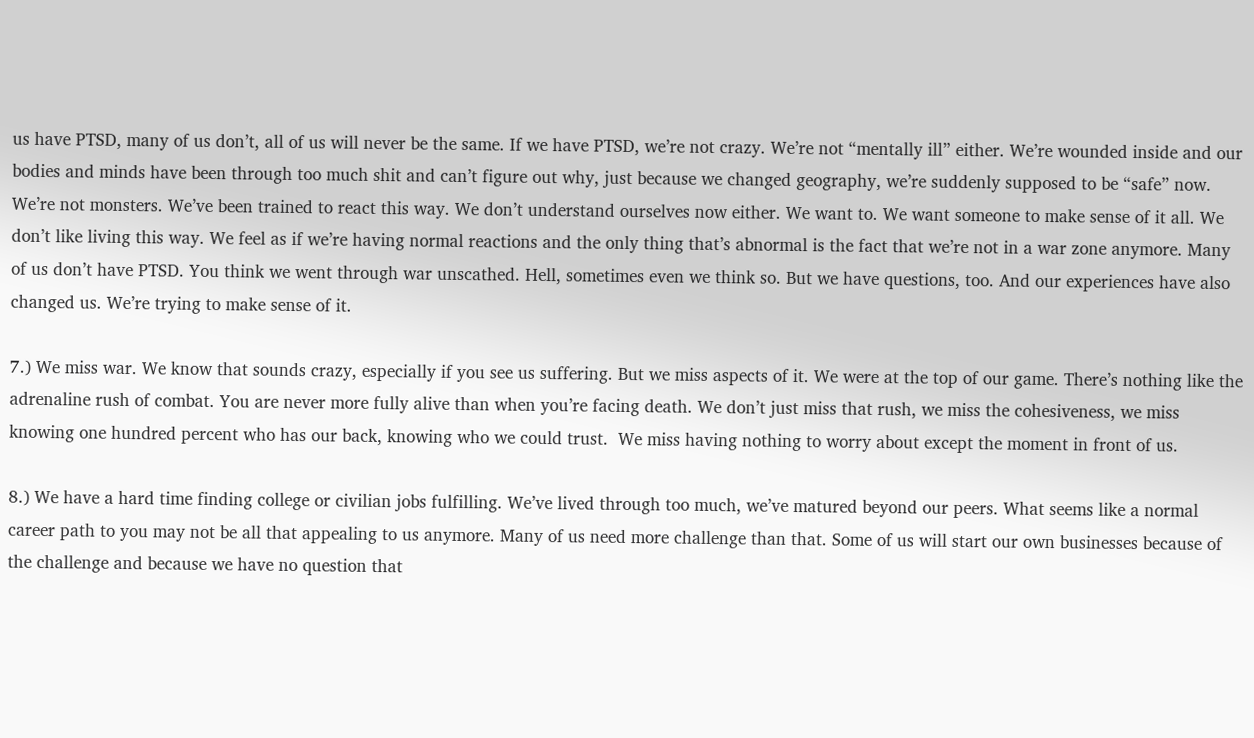us have PTSD, many of us don’t, all of us will never be the same. If we have PTSD, we’re not crazy. We’re not “mentally ill” either. We’re wounded inside and our bodies and minds have been through too much shit and can’t figure out why, just because we changed geography, we’re suddenly supposed to be “safe” now. We’re not monsters. We’ve been trained to react this way. We don’t understand ourselves now either. We want to. We want someone to make sense of it all. We don’t like living this way. We feel as if we’re having normal reactions and the only thing that’s abnormal is the fact that we’re not in a war zone anymore. Many of us don’t have PTSD. You think we went through war unscathed. Hell, sometimes even we think so. But we have questions, too. And our experiences have also changed us. We’re trying to make sense of it.

7.) We miss war. We know that sounds crazy, especially if you see us suffering. But we miss aspects of it. We were at the top of our game. There’s nothing like the adrenaline rush of combat. You are never more fully alive than when you’re facing death. We don’t just miss that rush, we miss the cohesiveness, we miss knowing one hundred percent who has our back, knowing who we could trust.  We miss having nothing to worry about except the moment in front of us.

8.) We have a hard time finding college or civilian jobs fulfilling. We’ve lived through too much, we’ve matured beyond our peers. What seems like a normal career path to you may not be all that appealing to us anymore. Many of us need more challenge than that. Some of us will start our own businesses because of the challenge and because we have no question that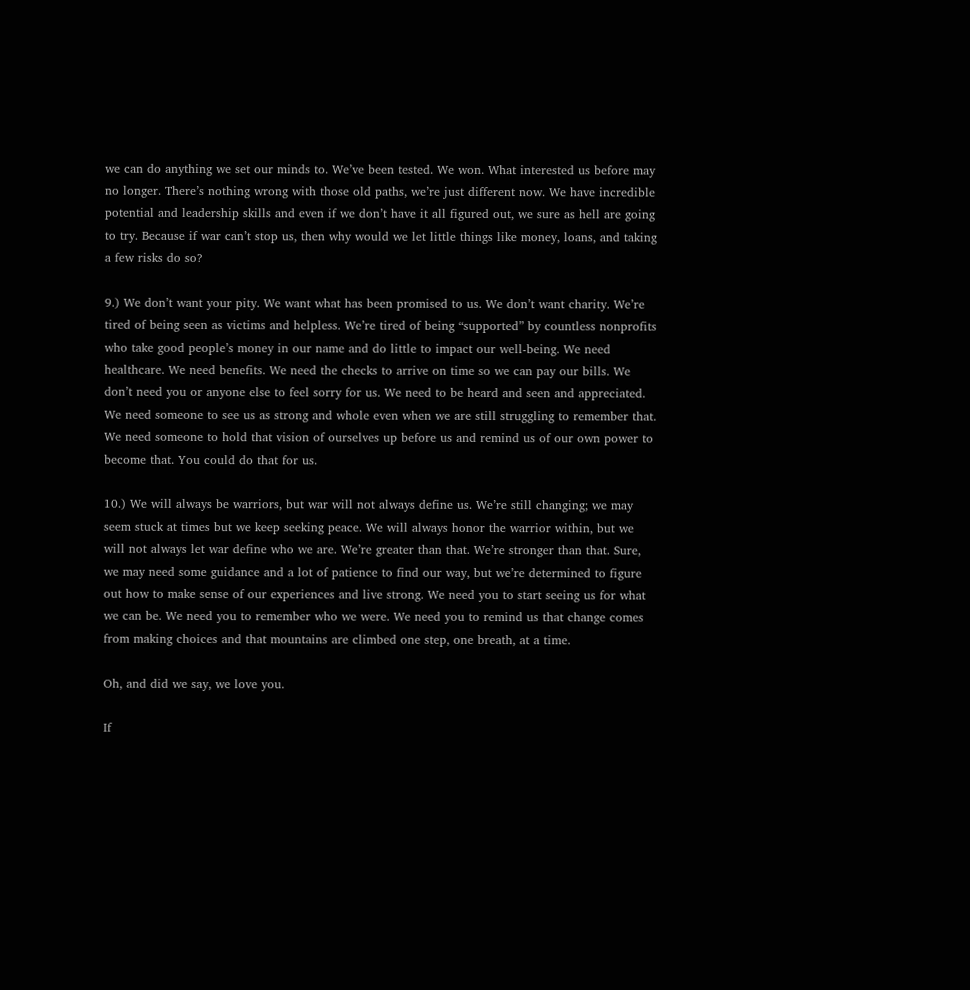we can do anything we set our minds to. We’ve been tested. We won. What interested us before may no longer. There’s nothing wrong with those old paths, we’re just different now. We have incredible potential and leadership skills and even if we don’t have it all figured out, we sure as hell are going to try. Because if war can’t stop us, then why would we let little things like money, loans, and taking a few risks do so?

9.) We don’t want your pity. We want what has been promised to us. We don’t want charity. We’re tired of being seen as victims and helpless. We’re tired of being “supported” by countless nonprofits who take good people’s money in our name and do little to impact our well-being. We need healthcare. We need benefits. We need the checks to arrive on time so we can pay our bills. We don’t need you or anyone else to feel sorry for us. We need to be heard and seen and appreciated. We need someone to see us as strong and whole even when we are still struggling to remember that. We need someone to hold that vision of ourselves up before us and remind us of our own power to become that. You could do that for us.

10.) We will always be warriors, but war will not always define us. We’re still changing; we may seem stuck at times but we keep seeking peace. We will always honor the warrior within, but we will not always let war define who we are. We’re greater than that. We’re stronger than that. Sure, we may need some guidance and a lot of patience to find our way, but we’re determined to figure out how to make sense of our experiences and live strong. We need you to start seeing us for what we can be. We need you to remember who we were. We need you to remind us that change comes from making choices and that mountains are climbed one step, one breath, at a time.

Oh, and did we say, we love you.

If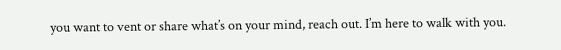you want to vent or share what’s on your mind, reach out. I’m here to walk with you.